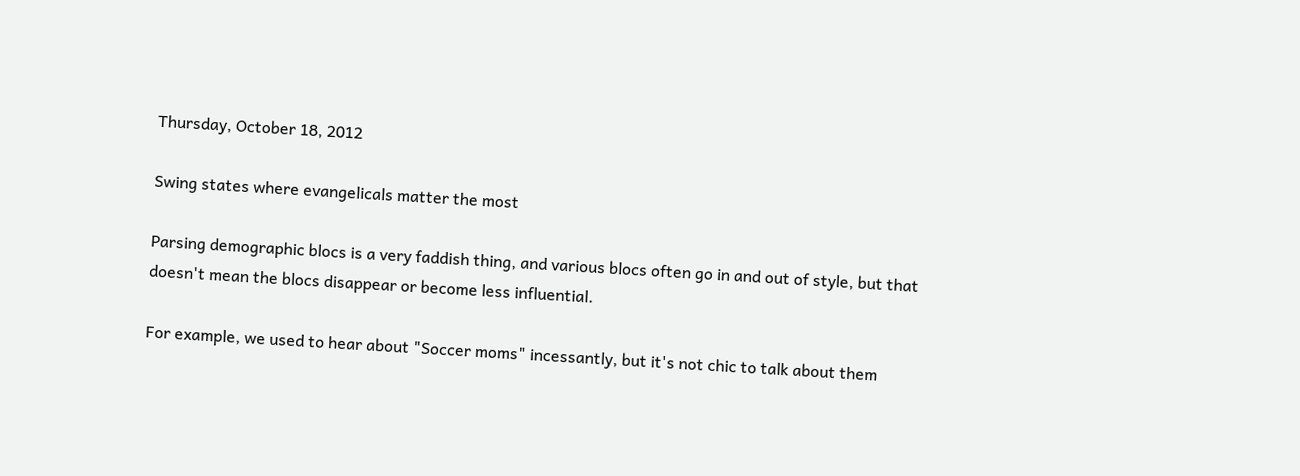Thursday, October 18, 2012

Swing states where evangelicals matter the most

Parsing demographic blocs is a very faddish thing, and various blocs often go in and out of style, but that doesn't mean the blocs disappear or become less influential.

For example, we used to hear about "Soccer moms" incessantly, but it's not chic to talk about them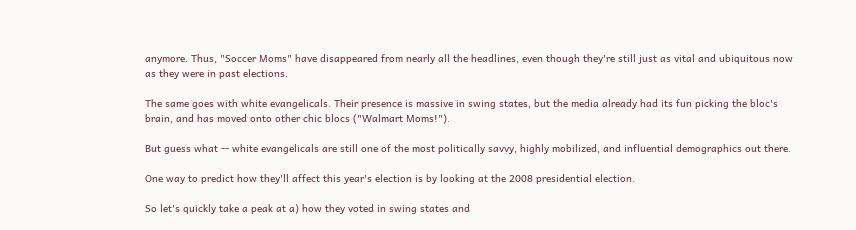anymore. Thus, "Soccer Moms" have disappeared from nearly all the headlines, even though they're still just as vital and ubiquitous now as they were in past elections.

The same goes with white evangelicals. Their presence is massive in swing states, but the media already had its fun picking the bloc's brain, and has moved onto other chic blocs ("Walmart Moms!").

But guess what -- white evangelicals are still one of the most politically savvy, highly mobilized, and influential demographics out there.

One way to predict how they'll affect this year's election is by looking at the 2008 presidential election.

So let's quickly take a peak at a) how they voted in swing states and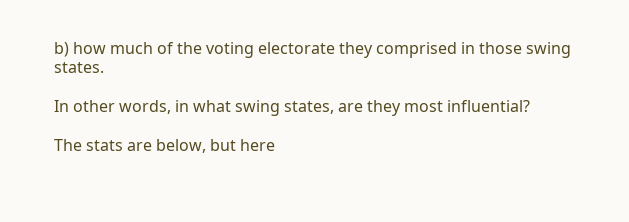b) how much of the voting electorate they comprised in those swing states.

In other words, in what swing states, are they most influential?

The stats are below, but here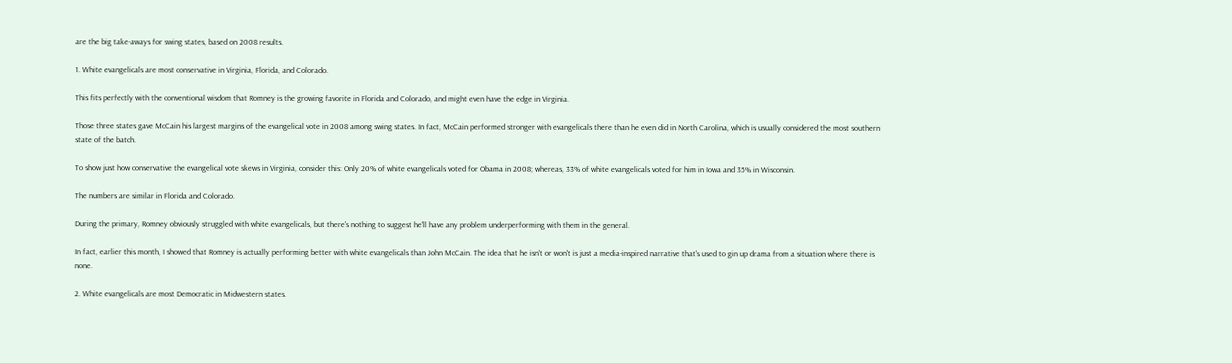are the big take-aways for swing states, based on 2008 results.

1. White evangelicals are most conservative in Virginia, Florida, and Colorado.

This fits perfectly with the conventional wisdom that Romney is the growing favorite in Florida and Colorado, and might even have the edge in Virginia.

Those three states gave McCain his largest margins of the evangelical vote in 2008 among swing states. In fact, McCain performed stronger with evangelicals there than he even did in North Carolina, which is usually considered the most southern state of the batch.

To show just how conservative the evangelical vote skews in Virginia, consider this: Only 20% of white evangelicals voted for Obama in 2008; whereas, 33% of white evangelicals voted for him in Iowa and 35% in Wisconsin.

The numbers are similar in Florida and Colorado.

During the primary, Romney obviously struggled with white evangelicals, but there's nothing to suggest he'll have any problem underperforming with them in the general.

In fact, earlier this month, I showed that Romney is actually performing better with white evangelicals than John McCain. The idea that he isn't or won't is just a media-inspired narrative that's used to gin up drama from a situation where there is none.

2. White evangelicals are most Democratic in Midwestern states.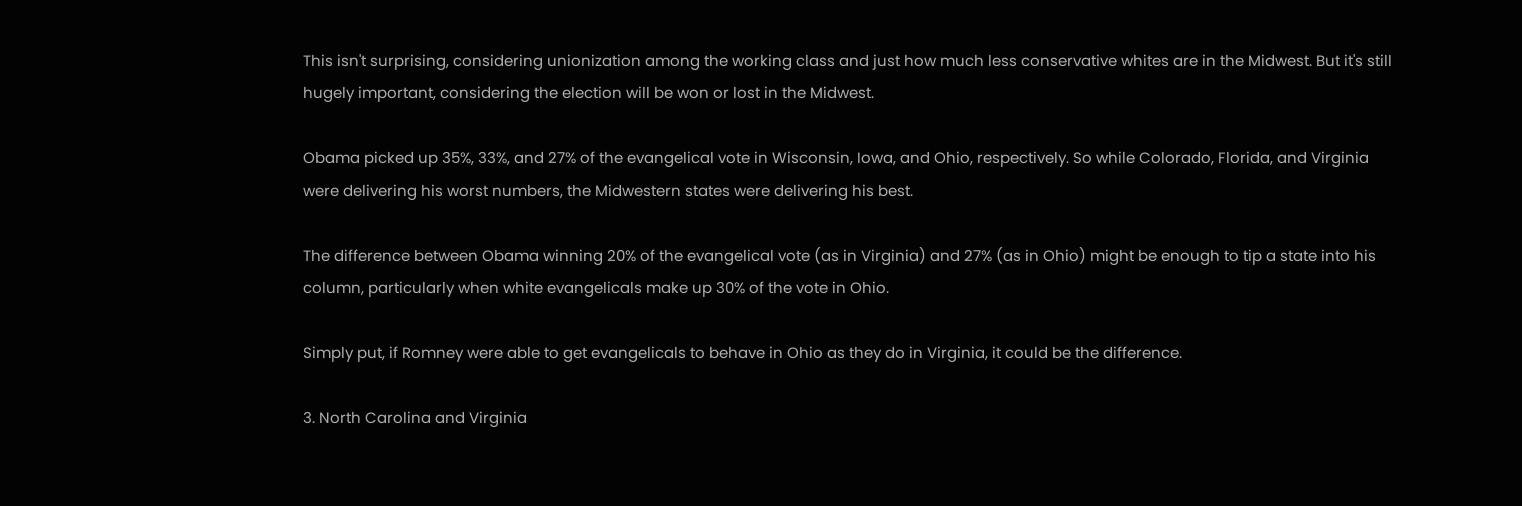This isn't surprising, considering unionization among the working class and just how much less conservative whites are in the Midwest. But it's still hugely important, considering the election will be won or lost in the Midwest.

Obama picked up 35%, 33%, and 27% of the evangelical vote in Wisconsin, Iowa, and Ohio, respectively. So while Colorado, Florida, and Virginia were delivering his worst numbers, the Midwestern states were delivering his best.

The difference between Obama winning 20% of the evangelical vote (as in Virginia) and 27% (as in Ohio) might be enough to tip a state into his column, particularly when white evangelicals make up 30% of the vote in Ohio.

Simply put, if Romney were able to get evangelicals to behave in Ohio as they do in Virginia, it could be the difference.

3. North Carolina and Virginia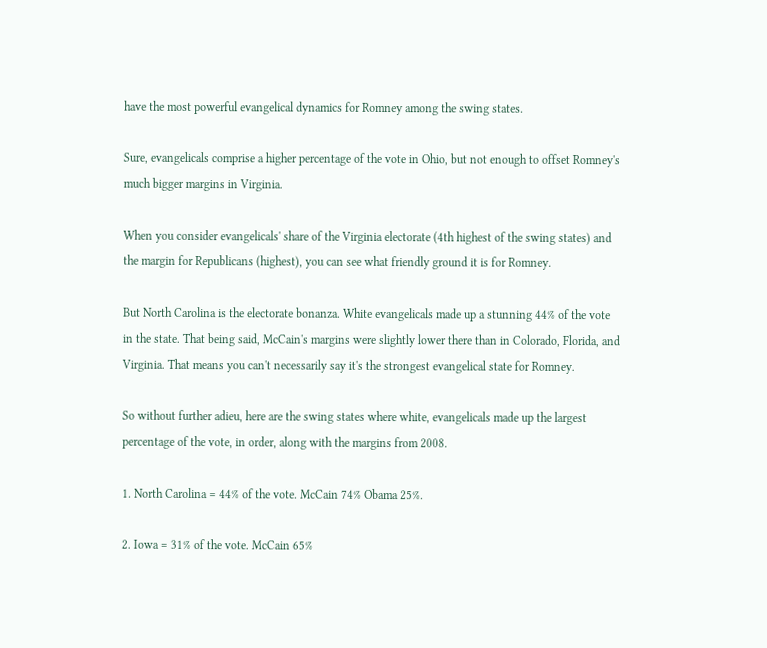have the most powerful evangelical dynamics for Romney among the swing states.

Sure, evangelicals comprise a higher percentage of the vote in Ohio, but not enough to offset Romney's much bigger margins in Virginia.

When you consider evangelicals' share of the Virginia electorate (4th highest of the swing states) and the margin for Republicans (highest), you can see what friendly ground it is for Romney.

But North Carolina is the electorate bonanza. White evangelicals made up a stunning 44% of the vote in the state. That being said, McCain's margins were slightly lower there than in Colorado, Florida, and Virginia. That means you can't necessarily say it's the strongest evangelical state for Romney.

So without further adieu, here are the swing states where white, evangelicals made up the largest percentage of the vote, in order, along with the margins from 2008.

1. North Carolina = 44% of the vote. McCain 74% Obama 25%.

2. Iowa = 31% of the vote. McCain 65%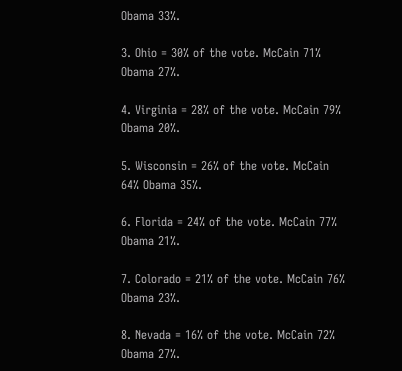Obama 33%.

3. Ohio = 30% of the vote. McCain 71% Obama 27%.

4. Virginia = 28% of the vote. McCain 79% Obama 20%.

5. Wisconsin = 26% of the vote. McCain 64% Obama 35%.

6. Florida = 24% of the vote. McCain 77% Obama 21%.

7. Colorado = 21% of the vote. McCain 76% Obama 23%.

8. Nevada = 16% of the vote. McCain 72% Obama 27%.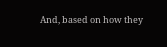And, based on how they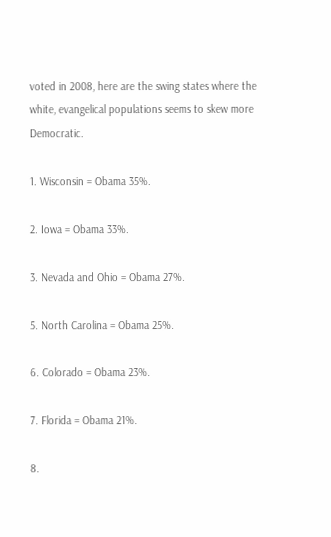voted in 2008, here are the swing states where the white, evangelical populations seems to skew more Democratic.

1. Wisconsin = Obama 35%.

2. Iowa = Obama 33%.

3. Nevada and Ohio = Obama 27%.

5. North Carolina = Obama 25%.

6. Colorado = Obama 23%.

7. Florida = Obama 21%.

8.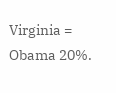Virginia = Obama 20%.